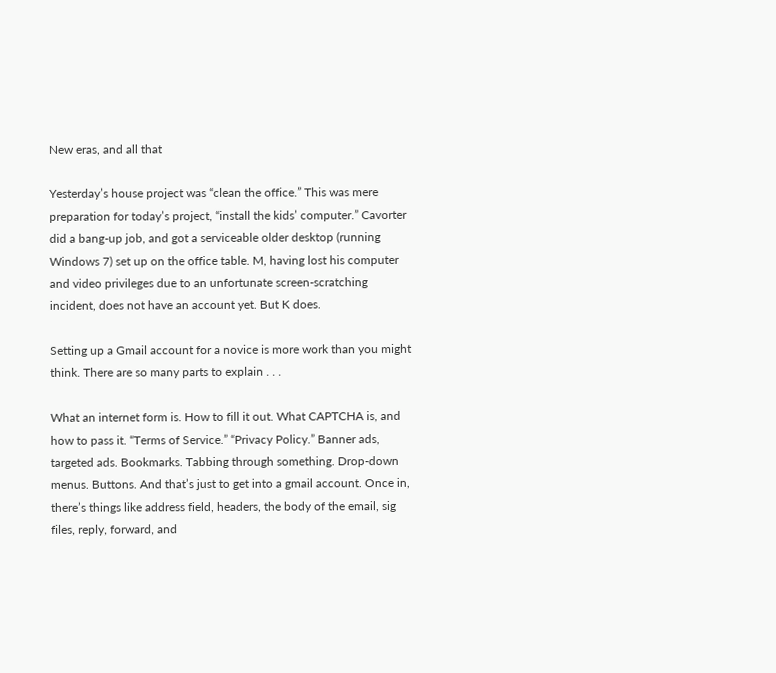New eras, and all that

Yesterday’s house project was “clean the office.” This was mere preparation for today’s project, “install the kids’ computer.” Cavorter did a bang-up job, and got a serviceable older desktop (running Windows 7) set up on the office table. M, having lost his computer and video privileges due to an unfortunate screen-scratching incident, does not have an account yet. But K does.

Setting up a Gmail account for a novice is more work than you might think. There are so many parts to explain . . .

What an internet form is. How to fill it out. What CAPTCHA is, and how to pass it. “Terms of Service.” “Privacy Policy.” Banner ads, targeted ads. Bookmarks. Tabbing through something. Drop-down menus. Buttons. And that’s just to get into a gmail account. Once in, there’s things like address field, headers, the body of the email, sig files, reply, forward, and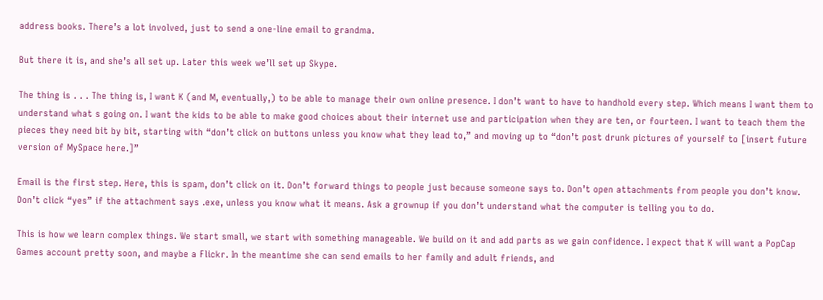address books. There’s a lot involved, just to send a one-line email to grandma.

But there it is, and she’s all set up. Later this week we’ll set up Skype.

The thing is . . . The thing is, I want K (and M, eventually,) to be able to manage their own online presence. I don’t want to have to handhold every step. Which means I want them to understand what s going on. I want the kids to be able to make good choices about their internet use and participation when they are ten, or fourteen. I want to teach them the pieces they need bit by bit, starting with “don’t click on buttons unless you know what they lead to,” and moving up to “don’t post drunk pictures of yourself to [insert future version of MySpace here.]”

Email is the first step. Here, this is spam, don’t click on it. Don’t forward things to people just because someone says to. Don’t open attachments from people you don’t know. Don’t click “yes” if the attachment says .exe, unless you know what it means. Ask a grownup if you don’t understand what the computer is telling you to do.

This is how we learn complex things. We start small, we start with something manageable. We build on it and add parts as we gain confidence. I expect that K will want a PopCap Games account pretty soon, and maybe a Flickr. In the meantime she can send emails to her family and adult friends, and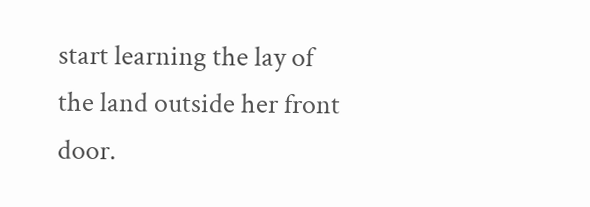start learning the lay of the land outside her front door.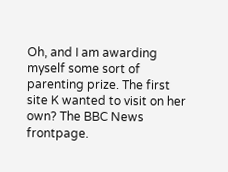Oh, and I am awarding myself some sort of parenting prize. The first site K wanted to visit on her own? The BBC News frontpage.